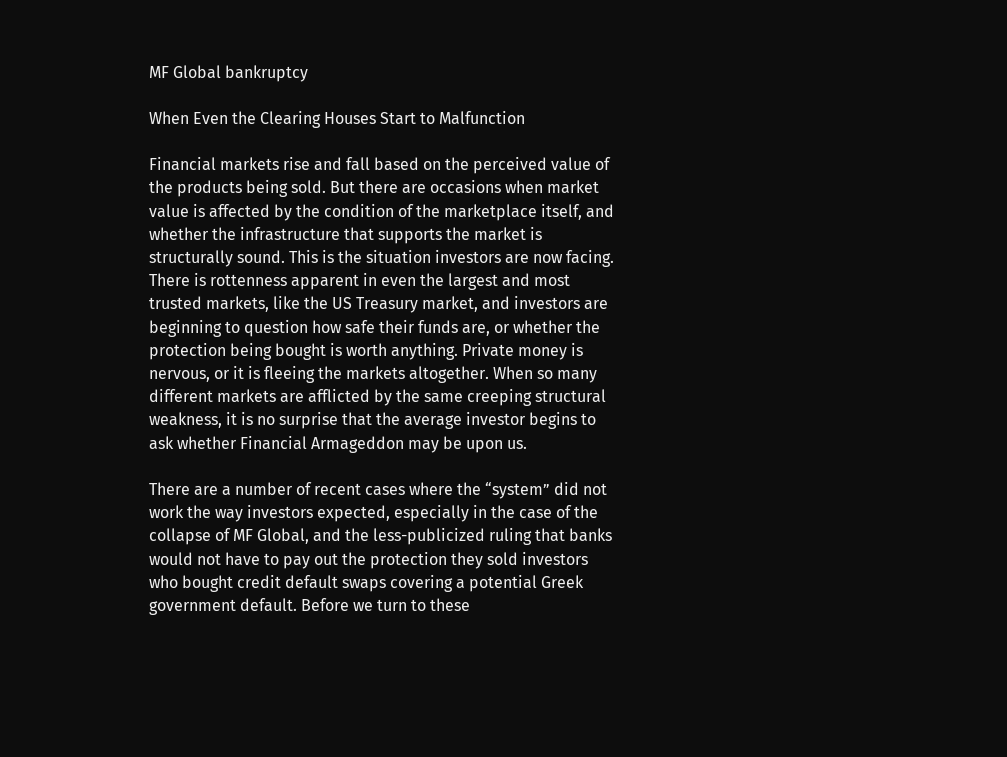MF Global bankruptcy

When Even the Clearing Houses Start to Malfunction

Financial markets rise and fall based on the perceived value of the products being sold. But there are occasions when market value is affected by the condition of the marketplace itself, and whether the infrastructure that supports the market is structurally sound. This is the situation investors are now facing. There is rottenness apparent in even the largest and most trusted markets, like the US Treasury market, and investors are beginning to question how safe their funds are, or whether the protection being bought is worth anything. Private money is nervous, or it is fleeing the markets altogether. When so many different markets are afflicted by the same creeping structural weakness, it is no surprise that the average investor begins to ask whether Financial Armageddon may be upon us.

There are a number of recent cases where the “system” did not work the way investors expected, especially in the case of the collapse of MF Global, and the less-publicized ruling that banks would not have to pay out the protection they sold investors who bought credit default swaps covering a potential Greek government default. Before we turn to these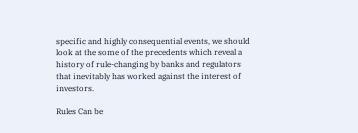specific and highly consequential events, we should look at the some of the precedents which reveal a history of rule-changing by banks and regulators that inevitably has worked against the interest of investors.

Rules Can be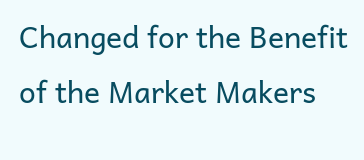Changed for the Benefit of the Market Makers